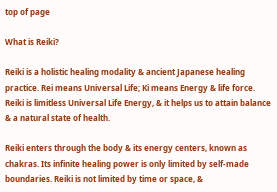top of page

What is Reiki?

Reiki is a holistic healing modality & ancient Japanese healing practice. Rei means Universal Life; Ki means Energy & life force. Reiki is limitless Universal Life Energy, & it helps us to attain balance & a natural state of health.

Reiki enters through the body & its energy centers, known as chakras. Its infinite healing power is only limited by self-made boundaries. Reiki is not limited by time or space, &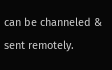can be channeled & sent remotely.